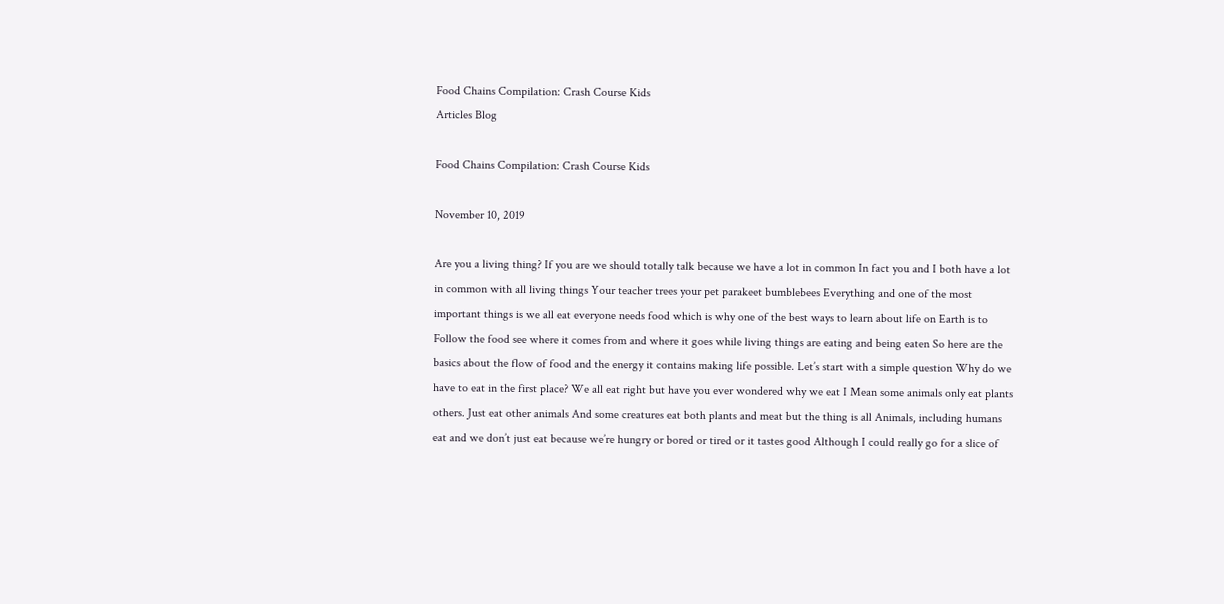Food Chains Compilation: Crash Course Kids
Articles Blog

Food Chains Compilation: Crash Course Kids

November 10, 2019

Are you a living thing? If you are we should totally talk because we have a lot in common In fact you and I both have a lot in common with all living things Your teacher trees your pet parakeet bumblebees Everything and one of the most important things is we all eat everyone needs food which is why one of the best ways to learn about life on Earth is to Follow the food see where it comes from and where it goes while living things are eating and being eaten So here are the basics about the flow of food and the energy it contains making life possible. Let’s start with a simple question Why do we have to eat in the first place? We all eat right but have you ever wondered why we eat I Mean some animals only eat plants others. Just eat other animals And some creatures eat both plants and meat but the thing is all Animals, including humans eat and we don’t just eat because we’re hungry or bored or tired or it tastes good Although I could really go for a slice of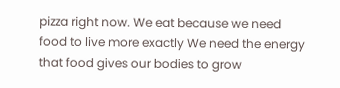pizza right now. We eat because we need food to live more exactly We need the energy that food gives our bodies to grow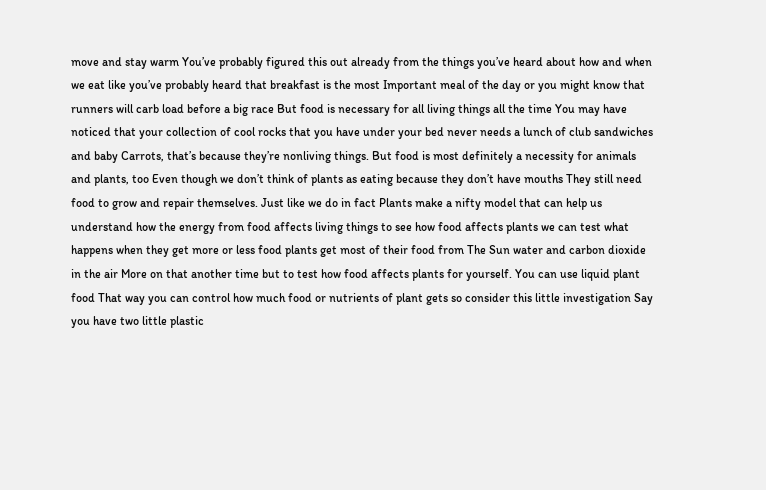move and stay warm You’ve probably figured this out already from the things you’ve heard about how and when we eat like you’ve probably heard that breakfast is the most Important meal of the day or you might know that runners will carb load before a big race But food is necessary for all living things all the time You may have noticed that your collection of cool rocks that you have under your bed never needs a lunch of club sandwiches and baby Carrots, that’s because they’re nonliving things. But food is most definitely a necessity for animals and plants, too Even though we don’t think of plants as eating because they don’t have mouths They still need food to grow and repair themselves. Just like we do in fact Plants make a nifty model that can help us understand how the energy from food affects living things to see how food affects plants we can test what happens when they get more or less food plants get most of their food from The Sun water and carbon dioxide in the air More on that another time but to test how food affects plants for yourself. You can use liquid plant food That way you can control how much food or nutrients of plant gets so consider this little investigation Say you have two little plastic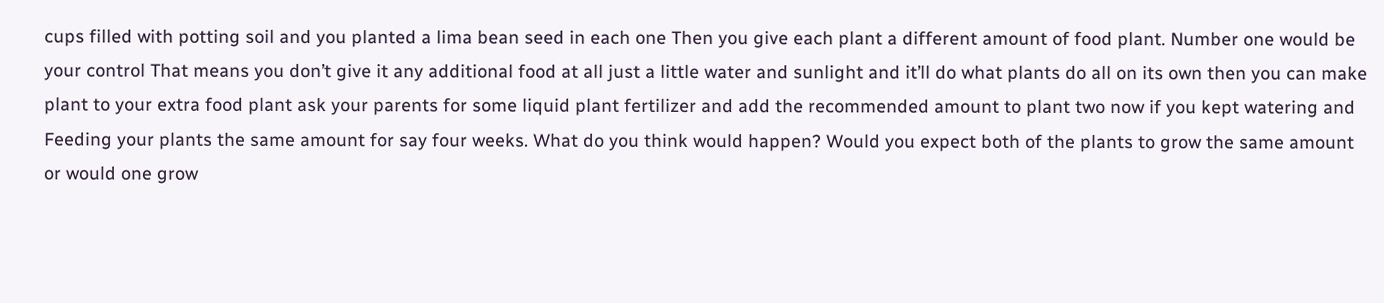cups filled with potting soil and you planted a lima bean seed in each one Then you give each plant a different amount of food plant. Number one would be your control That means you don’t give it any additional food at all just a little water and sunlight and it’ll do what plants do all on its own then you can make plant to your extra food plant ask your parents for some liquid plant fertilizer and add the recommended amount to plant two now if you kept watering and Feeding your plants the same amount for say four weeks. What do you think would happen? Would you expect both of the plants to grow the same amount or would one grow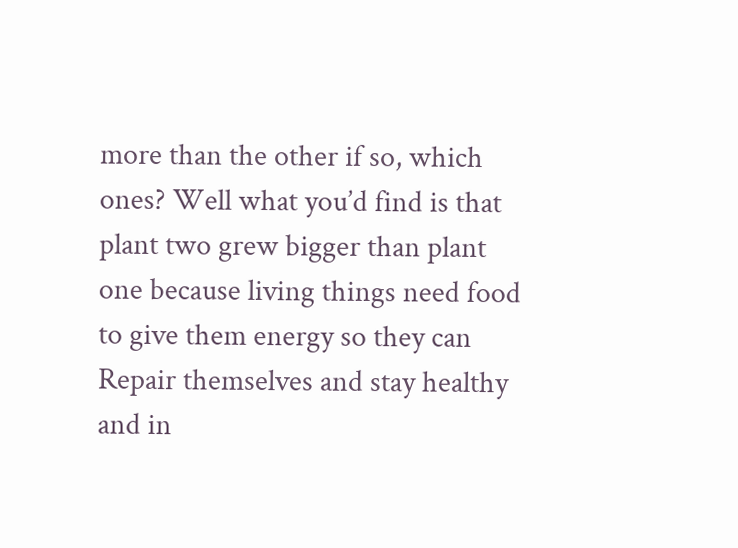more than the other if so, which ones? Well what you’d find is that plant two grew bigger than plant one because living things need food to give them energy so they can Repair themselves and stay healthy and in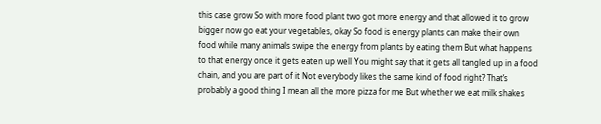this case grow So with more food plant two got more energy and that allowed it to grow bigger now go eat your vegetables, okay So food is energy plants can make their own food while many animals swipe the energy from plants by eating them But what happens to that energy once it gets eaten up well You might say that it gets all tangled up in a food chain, and you are part of it Not everybody likes the same kind of food right? That’s probably a good thing I mean all the more pizza for me But whether we eat milk shakes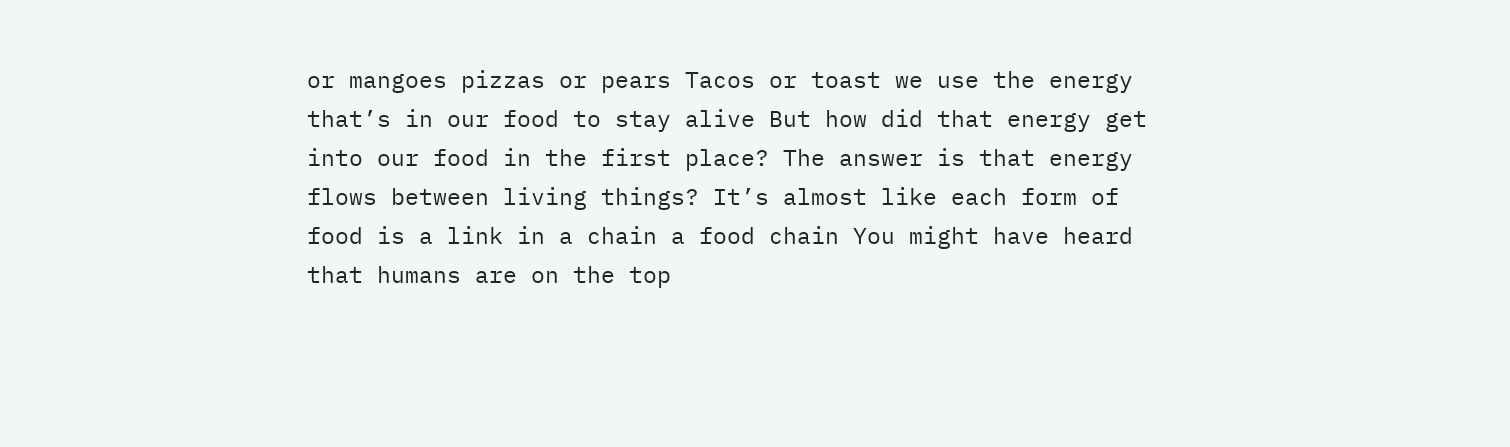or mangoes pizzas or pears Tacos or toast we use the energy that’s in our food to stay alive But how did that energy get into our food in the first place? The answer is that energy flows between living things? It’s almost like each form of food is a link in a chain a food chain You might have heard that humans are on the top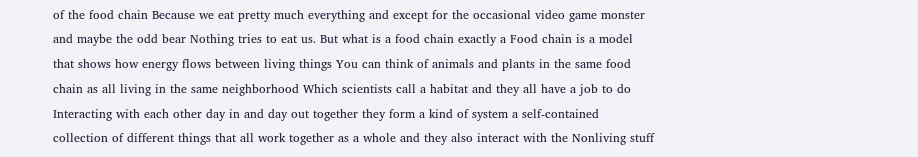of the food chain Because we eat pretty much everything and except for the occasional video game monster and maybe the odd bear Nothing tries to eat us. But what is a food chain exactly a Food chain is a model that shows how energy flows between living things You can think of animals and plants in the same food chain as all living in the same neighborhood Which scientists call a habitat and they all have a job to do Interacting with each other day in and day out together they form a kind of system a self-contained collection of different things that all work together as a whole and they also interact with the Nonliving stuff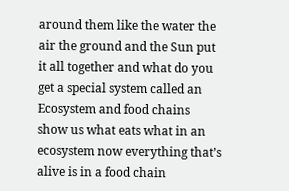around them like the water the air the ground and the Sun put it all together and what do you get a special system called an Ecosystem and food chains show us what eats what in an ecosystem now everything that’s alive is in a food chain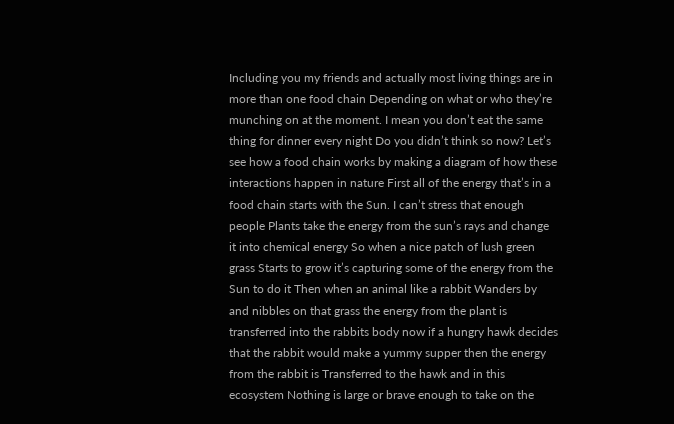Including you my friends and actually most living things are in more than one food chain Depending on what or who they’re munching on at the moment. I mean you don’t eat the same thing for dinner every night Do you didn’t think so now? Let’s see how a food chain works by making a diagram of how these interactions happen in nature First all of the energy that’s in a food chain starts with the Sun. I can’t stress that enough people Plants take the energy from the sun’s rays and change it into chemical energy So when a nice patch of lush green grass Starts to grow it’s capturing some of the energy from the Sun to do it Then when an animal like a rabbit Wanders by and nibbles on that grass the energy from the plant is transferred into the rabbits body now if a hungry hawk decides that the rabbit would make a yummy supper then the energy from the rabbit is Transferred to the hawk and in this ecosystem Nothing is large or brave enough to take on the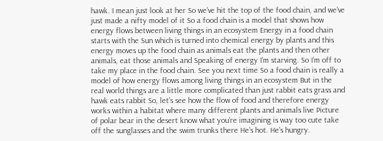hawk. I mean just look at her So we’ve hit the top of the food chain, and we’ve just made a nifty model of it So a food chain is a model that shows how energy flows between living things in an ecosystem Energy in a food chain starts with the Sun which is turned into chemical energy by plants and this energy moves up the food chain as animals eat the plants and then other animals, eat those animals and Speaking of energy I’m starving. So I’m off to take my place in the food chain. See you next time So a food chain is really a model of how energy flows among living things in an ecosystem But in the real world things are a little more complicated than just rabbit eats grass and hawk eats rabbit So, let’s see how the flow of food and therefore energy works within a habitat where many different plants and animals live Picture of polar bear in the desert know what you’re imagining is way too cute take off the sunglasses and the swim trunks there He’s hot. He’s hungry.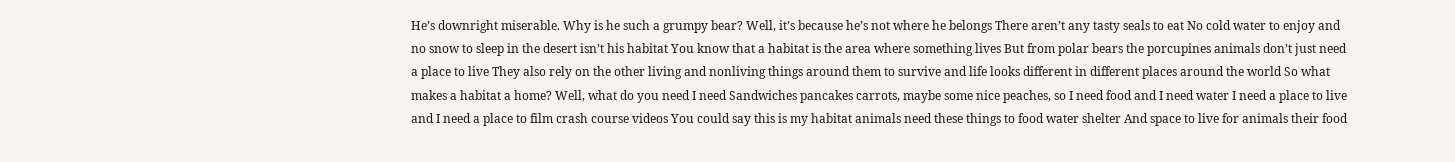He’s downright miserable. Why is he such a grumpy bear? Well, it’s because he’s not where he belongs There aren’t any tasty seals to eat No cold water to enjoy and no snow to sleep in the desert isn’t his habitat You know that a habitat is the area where something lives But from polar bears the porcupines animals don’t just need a place to live They also rely on the other living and nonliving things around them to survive and life looks different in different places around the world So what makes a habitat a home? Well, what do you need I need Sandwiches pancakes carrots, maybe some nice peaches, so I need food and I need water I need a place to live and I need a place to film crash course videos You could say this is my habitat animals need these things to food water shelter And space to live for animals their food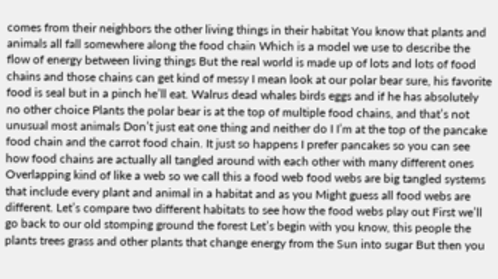comes from their neighbors the other living things in their habitat You know that plants and animals all fall somewhere along the food chain Which is a model we use to describe the flow of energy between living things But the real world is made up of lots and lots of food chains and those chains can get kind of messy I mean look at our polar bear sure, his favorite food is seal but in a pinch he’ll eat. Walrus dead whales birds eggs and if he has absolutely no other choice Plants the polar bear is at the top of multiple food chains, and that’s not unusual most animals Don’t just eat one thing and neither do I I’m at the top of the pancake food chain and the carrot food chain. It just so happens I prefer pancakes so you can see how food chains are actually all tangled around with each other with many different ones Overlapping kind of like a web so we call this a food web food webs are big tangled systems that include every plant and animal in a habitat and as you Might guess all food webs are different. Let’s compare two different habitats to see how the food webs play out First we’ll go back to our old stomping ground the forest Let’s begin with you know, this people the plants trees grass and other plants that change energy from the Sun into sugar But then you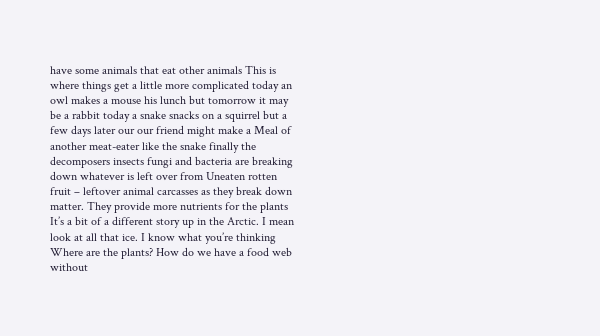have some animals that eat other animals This is where things get a little more complicated today an owl makes a mouse his lunch but tomorrow it may be a rabbit today a snake snacks on a squirrel but a few days later our our friend might make a Meal of another meat-eater like the snake finally the decomposers insects fungi and bacteria are breaking down whatever is left over from Uneaten rotten fruit – leftover animal carcasses as they break down matter. They provide more nutrients for the plants It’s a bit of a different story up in the Arctic. I mean look at all that ice. I know what you’re thinking Where are the plants? How do we have a food web without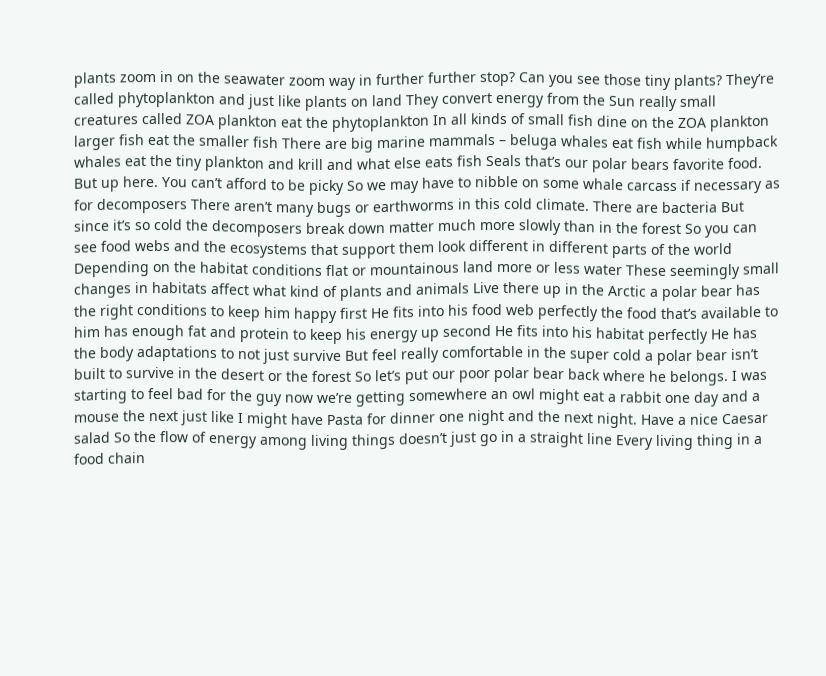plants zoom in on the seawater zoom way in further further stop? Can you see those tiny plants? They’re called phytoplankton and just like plants on land They convert energy from the Sun really small creatures called ZOA plankton eat the phytoplankton In all kinds of small fish dine on the ZOA plankton larger fish eat the smaller fish There are big marine mammals – beluga whales eat fish while humpback whales eat the tiny plankton and krill and what else eats fish Seals that’s our polar bears favorite food. But up here. You can’t afford to be picky So we may have to nibble on some whale carcass if necessary as for decomposers There aren’t many bugs or earthworms in this cold climate. There are bacteria But since it’s so cold the decomposers break down matter much more slowly than in the forest So you can see food webs and the ecosystems that support them look different in different parts of the world Depending on the habitat conditions flat or mountainous land more or less water These seemingly small changes in habitats affect what kind of plants and animals Live there up in the Arctic a polar bear has the right conditions to keep him happy first He fits into his food web perfectly the food that’s available to him has enough fat and protein to keep his energy up second He fits into his habitat perfectly He has the body adaptations to not just survive But feel really comfortable in the super cold a polar bear isn’t built to survive in the desert or the forest So let’s put our poor polar bear back where he belongs. I was starting to feel bad for the guy now we’re getting somewhere an owl might eat a rabbit one day and a mouse the next just like I might have Pasta for dinner one night and the next night. Have a nice Caesar salad So the flow of energy among living things doesn’t just go in a straight line Every living thing in a food chain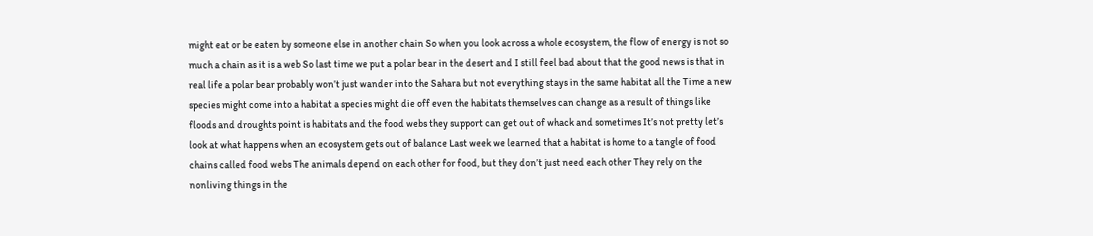might eat or be eaten by someone else in another chain So when you look across a whole ecosystem, the flow of energy is not so much a chain as it is a web So last time we put a polar bear in the desert and I still feel bad about that the good news is that in real life a polar bear probably won’t just wander into the Sahara but not everything stays in the same habitat all the Time a new species might come into a habitat a species might die off even the habitats themselves can change as a result of things like floods and droughts point is habitats and the food webs they support can get out of whack and sometimes It’s not pretty let’s look at what happens when an ecosystem gets out of balance Last week we learned that a habitat is home to a tangle of food chains called food webs The animals depend on each other for food, but they don’t just need each other They rely on the nonliving things in the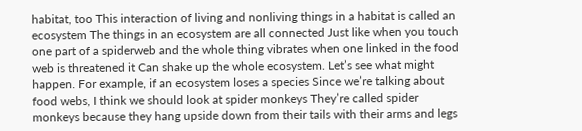habitat, too This interaction of living and nonliving things in a habitat is called an ecosystem The things in an ecosystem are all connected Just like when you touch one part of a spiderweb and the whole thing vibrates when one linked in the food web is threatened it Can shake up the whole ecosystem. Let’s see what might happen. For example, if an ecosystem loses a species Since we’re talking about food webs, I think we should look at spider monkeys They’re called spider monkeys because they hang upside down from their tails with their arms and legs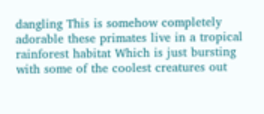dangling This is somehow completely adorable these primates live in a tropical rainforest habitat Which is just bursting with some of the coolest creatures out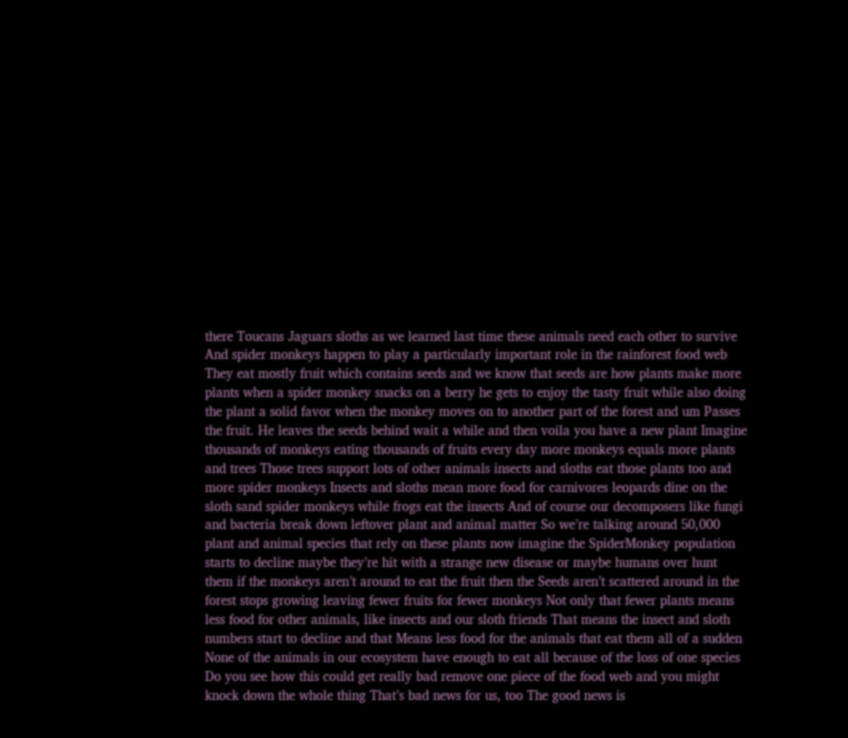there Toucans Jaguars sloths as we learned last time these animals need each other to survive And spider monkeys happen to play a particularly important role in the rainforest food web They eat mostly fruit which contains seeds and we know that seeds are how plants make more plants when a spider monkey snacks on a berry he gets to enjoy the tasty fruit while also doing the plant a solid favor when the monkey moves on to another part of the forest and um Passes the fruit. He leaves the seeds behind wait a while and then voila you have a new plant Imagine thousands of monkeys eating thousands of fruits every day more monkeys equals more plants and trees Those trees support lots of other animals insects and sloths eat those plants too and more spider monkeys Insects and sloths mean more food for carnivores leopards dine on the sloth sand spider monkeys while frogs eat the insects And of course our decomposers like fungi and bacteria break down leftover plant and animal matter So we’re talking around 50,000 plant and animal species that rely on these plants now imagine the SpiderMonkey population starts to decline maybe they’re hit with a strange new disease or maybe humans over hunt them if the monkeys aren’t around to eat the fruit then the Seeds aren’t scattered around in the forest stops growing leaving fewer fruits for fewer monkeys Not only that fewer plants means less food for other animals, like insects and our sloth friends That means the insect and sloth numbers start to decline and that Means less food for the animals that eat them all of a sudden None of the animals in our ecosystem have enough to eat all because of the loss of one species Do you see how this could get really bad remove one piece of the food web and you might knock down the whole thing That’s bad news for us, too The good news is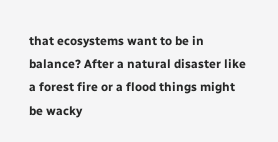that ecosystems want to be in balance? After a natural disaster like a forest fire or a flood things might be wacky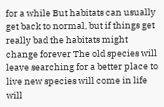for a while But habitats can usually get back to normal, but if things get really bad the habitats might change forever The old species will leave searching for a better place to live new species will come in life will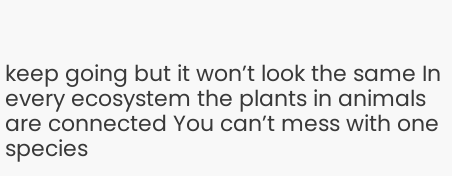keep going but it won’t look the same In every ecosystem the plants in animals are connected You can’t mess with one species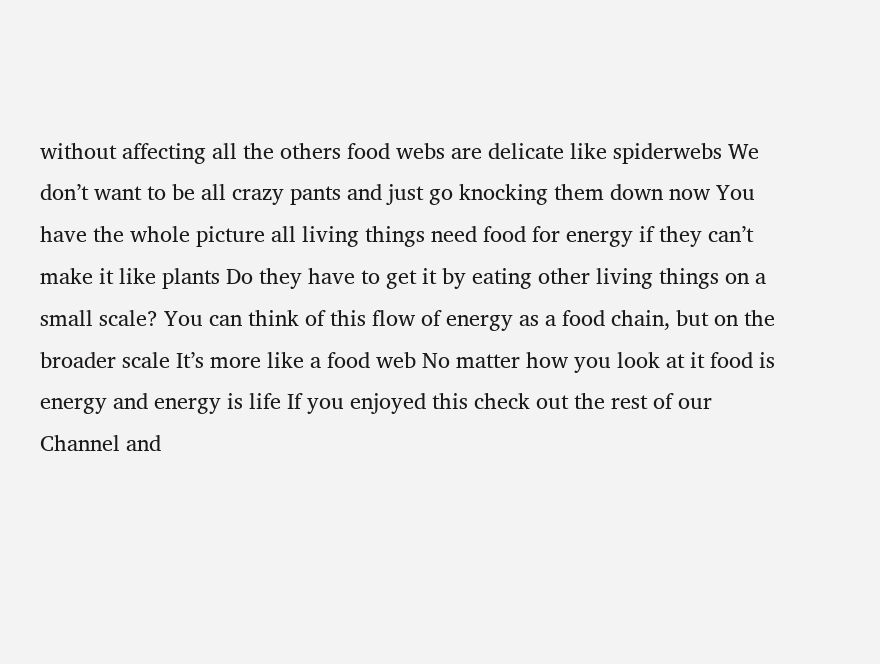without affecting all the others food webs are delicate like spiderwebs We don’t want to be all crazy pants and just go knocking them down now You have the whole picture all living things need food for energy if they can’t make it like plants Do they have to get it by eating other living things on a small scale? You can think of this flow of energy as a food chain, but on the broader scale It’s more like a food web No matter how you look at it food is energy and energy is life If you enjoyed this check out the rest of our Channel and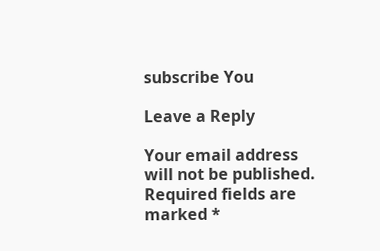subscribe You

Leave a Reply

Your email address will not be published. Required fields are marked *